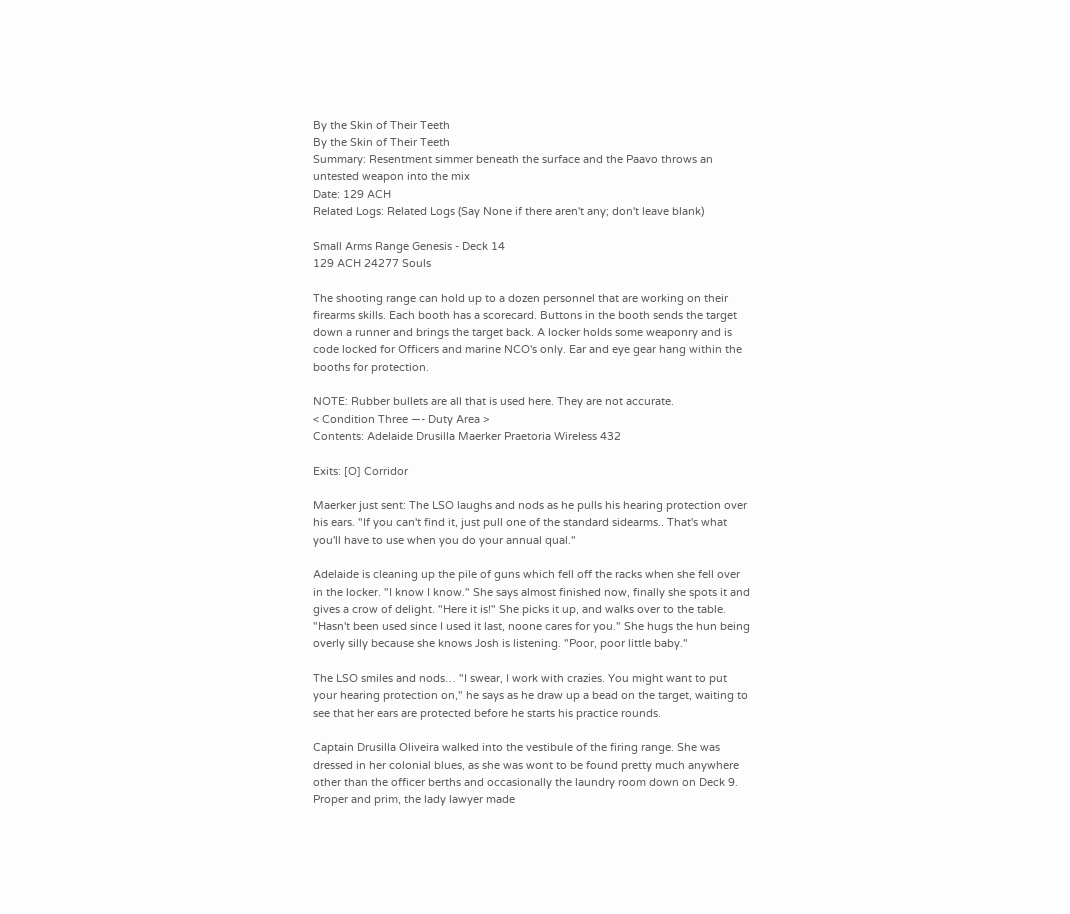By the Skin of Their Teeth
By the Skin of Their Teeth
Summary: Resentment simmer beneath the surface and the Paavo throws an untested weapon into the mix
Date: 129 ACH
Related Logs: Related Logs (Say None if there aren't any; don't leave blank)

Small Arms Range Genesis - Deck 14
129 ACH 24277 Souls

The shooting range can hold up to a dozen personnel that are working on their firearms skills. Each booth has a scorecard. Buttons in the booth sends the target down a runner and brings the target back. A locker holds some weaponry and is code locked for Officers and marine NCO's only. Ear and eye gear hang within the booths for protection.

NOTE: Rubber bullets are all that is used here. They are not accurate.
< Condition Three —- Duty Area >
Contents: Adelaide Drusilla Maerker Praetoria Wireless 432

Exits: [O] Corridor

Maerker just sent: The LSO laughs and nods as he pulls his hearing protection over his ears. "If you can't find it, just pull one of the standard sidearms.. That's what you'll have to use when you do your annual qual."

Adelaide is cleaning up the pile of guns which fell off the racks when she fell over in the locker. "I know I know." She says almost finished now, finally she spots it and gives a crow of delight. "Here it is!" She picks it up, and walks over to the table. "Hasn't been used since I used it last, noone cares for you." She hugs the hun being overly silly because she knows Josh is listening. "Poor, poor little baby."

The LSO smiles and nods… "I swear, I work with crazies. You might want to put your hearing protection on," he says as he draw up a bead on the target, waiting to see that her ears are protected before he starts his practice rounds.

Captain Drusilla Oliveira walked into the vestibule of the firing range. She was dressed in her colonial blues, as she was wont to be found pretty much anywhere other than the officer berths and occasionally the laundry room down on Deck 9. Proper and prim, the lady lawyer made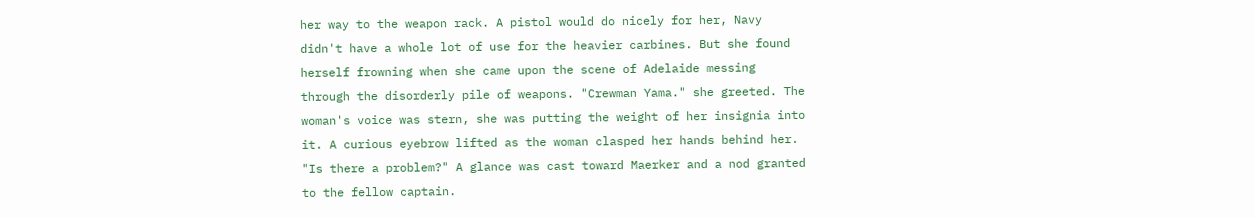her way to the weapon rack. A pistol would do nicely for her, Navy didn't have a whole lot of use for the heavier carbines. But she found herself frowning when she came upon the scene of Adelaide messing through the disorderly pile of weapons. "Crewman Yama." she greeted. The woman's voice was stern, she was putting the weight of her insignia into it. A curious eyebrow lifted as the woman clasped her hands behind her. "Is there a problem?" A glance was cast toward Maerker and a nod granted to the fellow captain.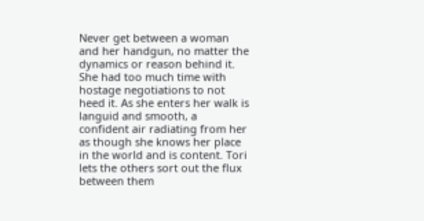Never get between a woman and her handgun, no matter the dynamics or reason behind it. She had too much time with hostage negotiations to not heed it. As she enters her walk is languid and smooth, a confident air radiating from her as though she knows her place in the world and is content. Tori lets the others sort out the flux between them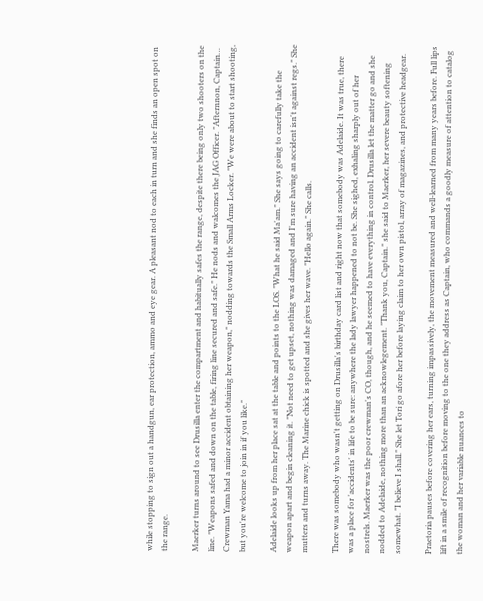while stopping to sign out a handgun, ear protection, ammo and eye gear. A pleasant nod to each in turn and she finds an open spot on the range.

Maerker turns around to see Drusilla enter the compartment and habitually safes the range, despite there being only two shooters on the line. "Weapons safed and down on the table, firing line secured and safe." He nods and walcomes the JAG Officer. "Afternnon, Captain… Crewman Yama had a minor accident obtaining her weapon," nodding towards the Small Arms Locker. "We were about to start shooting, but you're welcome to join in if you like."

Adelaide looks up from her place sat at the table and points to the LOS. "What he said Ma'am." She says going to carefully take the weapon apart and begin cleaning it. "Not need to get upset, nothing was damaged and I'm sure having an accident isn't against regs." She mutters and turns away. The Marine chick is spotted and she gives her wave. "Hello again." She calls.

There was somebody who wasn't getting on Drusilla's birthday card list and right now that somebody was Adelaide. It was true, there was a place for 'accidents' in life to be sure: anywhere the lady lawyer happened to not be. She sighed, exhaling sharply out of her nostrels. Maerker was the poor crewman's CO, though, and he seemed to have everything in control. Drusilla let the matter go and she nodded to Adelaide, nothing more than an acknowlegement. "Thank you, Captain." she said to Maerker, her severe beauty softening somewhat. "I believe I shall." She let Tori go afore her before laying claim to her own pistol, array of magazines, and protective headgear.

Praetoria pauses before covering her ears, turning impassively, the movement measured and well-learned from many years before. Full lips lift in a smile of recognition before moving to the one they address as Captain, who commands a goodly measure of attention to catalog the woman and her variable nuances to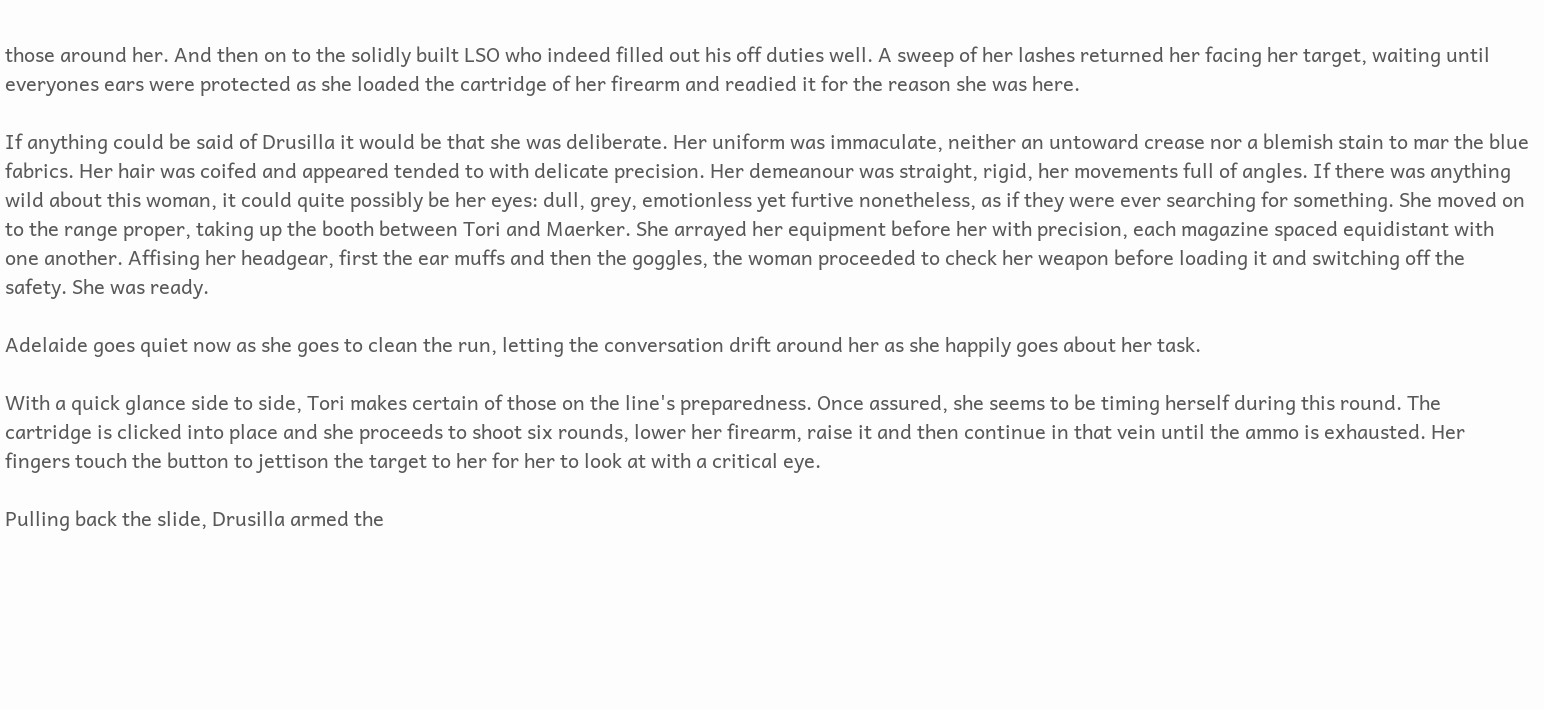those around her. And then on to the solidly built LSO who indeed filled out his off duties well. A sweep of her lashes returned her facing her target, waiting until everyones ears were protected as she loaded the cartridge of her firearm and readied it for the reason she was here.

If anything could be said of Drusilla it would be that she was deliberate. Her uniform was immaculate, neither an untoward crease nor a blemish stain to mar the blue fabrics. Her hair was coifed and appeared tended to with delicate precision. Her demeanour was straight, rigid, her movements full of angles. If there was anything wild about this woman, it could quite possibly be her eyes: dull, grey, emotionless yet furtive nonetheless, as if they were ever searching for something. She moved on to the range proper, taking up the booth between Tori and Maerker. She arrayed her equipment before her with precision, each magazine spaced equidistant with one another. Affising her headgear, first the ear muffs and then the goggles, the woman proceeded to check her weapon before loading it and switching off the safety. She was ready.

Adelaide goes quiet now as she goes to clean the run, letting the conversation drift around her as she happily goes about her task.

With a quick glance side to side, Tori makes certain of those on the line's preparedness. Once assured, she seems to be timing herself during this round. The cartridge is clicked into place and she proceeds to shoot six rounds, lower her firearm, raise it and then continue in that vein until the ammo is exhausted. Her fingers touch the button to jettison the target to her for her to look at with a critical eye.

Pulling back the slide, Drusilla armed the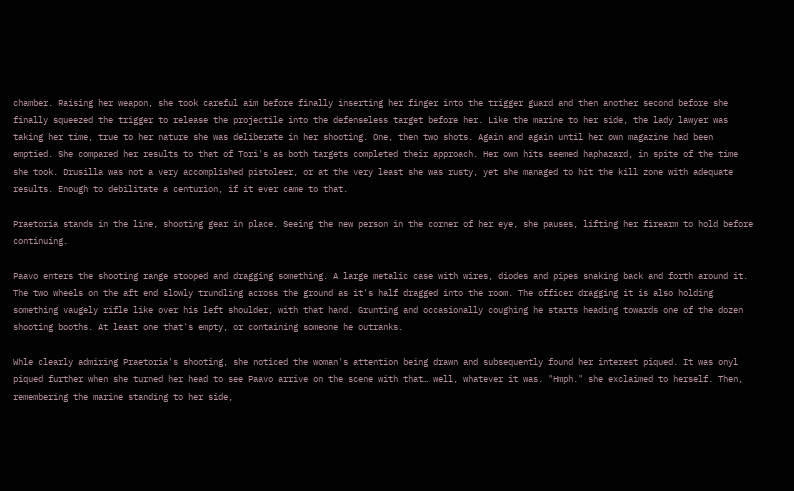chamber. Raising her weapon, she took careful aim before finally inserting her finger into the trigger guard and then another second before she finally squeezed the trigger to release the projectile into the defenseless target before her. Like the marine to her side, the lady lawyer was taking her time, true to her nature she was deliberate in her shooting. One, then two shots. Again and again until her own magazine had been emptied. She compared her results to that of Tori's as both targets completed their approach. Her own hits seemed haphazard, in spite of the time she took. Drusilla was not a very accomplished pistoleer, or at the very least she was rusty, yet she managed to hit the kill zone with adequate results. Enough to debilitate a centurion, if it ever came to that.

Praetoria stands in the line, shooting gear in place. Seeing the new person in the corner of her eye, she pauses, lifting her firearm to hold before continuing.

Paavo enters the shooting range stooped and dragging something. A large metalic case with wires, diodes and pipes snaking back and forth around it. The two wheels on the aft end slowly trundling across the ground as it's half dragged into the room. The officer dragging it is also holding something vaugely rifle like over his left shoulder, with that hand. Grunting and occasionally coughing he starts heading towards one of the dozen shooting booths. At least one that's empty, or containing someone he outranks.

Whle clearly admiring Praetoria's shooting, she noticed the woman's attention being drawn and subsequently found her interest piqued. It was onyl piqued further when she turned her head to see Paavo arrive on the scene with that… well, whatever it was. "Hmph." she exclaimed to herself. Then, remembering the marine standing to her side,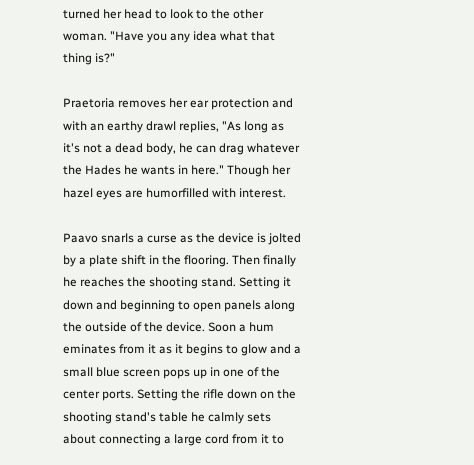turned her head to look to the other woman. "Have you any idea what that thing is?"

Praetoria removes her ear protection and with an earthy drawl replies, "As long as it's not a dead body, he can drag whatever the Hades he wants in here." Though her hazel eyes are humorfilled with interest.

Paavo snarls a curse as the device is jolted by a plate shift in the flooring. Then finally he reaches the shooting stand. Setting it down and beginning to open panels along the outside of the device. Soon a hum eminates from it as it begins to glow and a small blue screen pops up in one of the center ports. Setting the rifle down on the shooting stand's table he calmly sets about connecting a large cord from it to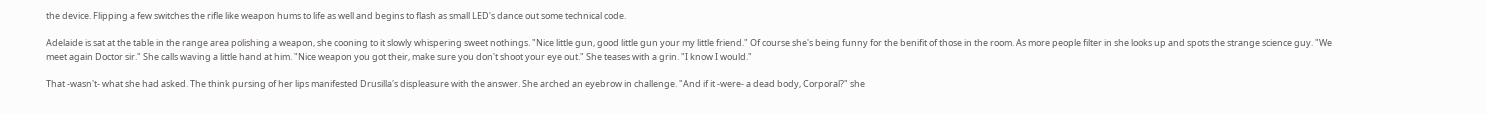the device. Flipping a few switches the rifle like weapon hums to life as well and begins to flash as small LED's dance out some technical code.

Adelaide is sat at the table in the range area polishing a weapon, she cooning to it slowly whispering sweet nothings. "Nice little gun, good little gun your my little friend." Of course she's being funny for the benifit of those in the room. As more people filter in she looks up and spots the strange science guy. "We meet again Doctor sir." She calls waving a little hand at him. "Nice weapon you got their, make sure you don't shoot your eye out." She teases with a grin. "I know I would."

That -wasn't- what she had asked. The think pursing of her lips manifested Drusilla's displeasure with the answer. She arched an eyebrow in challenge. "And if it -were- a dead body, Corporal?" she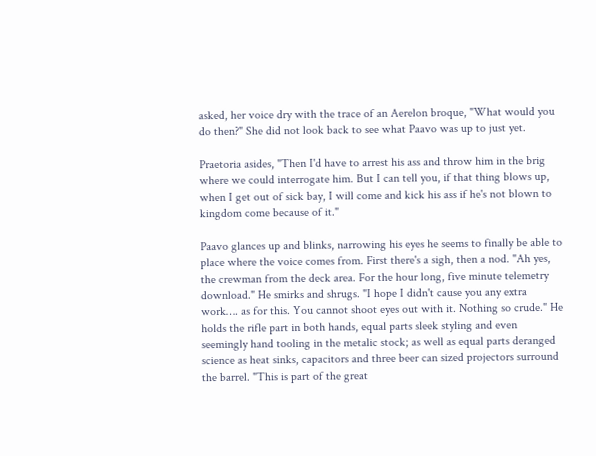asked, her voice dry with the trace of an Aerelon broque, "What would you do then?" She did not look back to see what Paavo was up to just yet.

Praetoria asides, "Then I'd have to arrest his ass and throw him in the brig where we could interrogate him. But I can tell you, if that thing blows up, when I get out of sick bay, I will come and kick his ass if he's not blown to kingdom come because of it."

Paavo glances up and blinks, narrowing his eyes he seems to finally be able to place where the voice comes from. First there's a sigh, then a nod. "Ah yes, the crewman from the deck area. For the hour long, five minute telemetry download." He smirks and shrugs. "I hope I didn't cause you any extra work…. as for this. You cannot shoot eyes out with it. Nothing so crude." He holds the rifle part in both hands, equal parts sleek styling and even seemingly hand tooling in the metalic stock; as well as equal parts deranged science as heat sinks, capacitors and three beer can sized projectors surround the barrel. "This is part of the great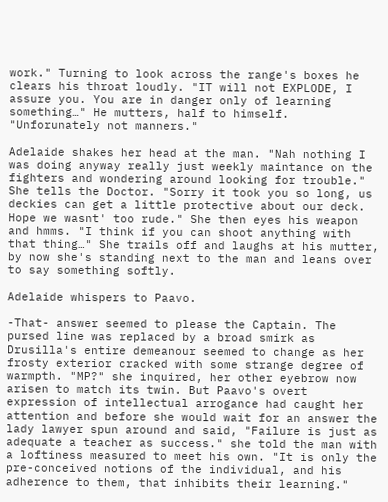work." Turning to look across the range's boxes he clears his throat loudly. "IT will not EXPLODE, I assure you. You are in danger only of learning something…" He mutters, half to himself. "Unforunately not manners."

Adelaide shakes her head at the man. "Nah nothing I was doing anyway really just weekly maintance on the fighters and wondering around looking for trouble." She tells the Doctor. "Sorry it took you so long, us deckies can get a little protective about our deck. Hope we wasnt' too rude." She then eyes his weapon and hmms. "I think if you can shoot anything with that thing…" She trails off and laughs at his mutter, by now she's standing next to the man and leans over to say something softly.

Adelaide whispers to Paavo.

-That- answer seemed to please the Captain. The pursed line was replaced by a broad smirk as Drusilla's entire demeanour seemed to change as her frosty exterior cracked with some strange degree of warmpth. "MP?" she inquired, her other eyebrow now arisen to match its twin. But Paavo's overt expression of intellectual arrogance had caught her attention and before she would wait for an answer the lady lawyer spun around and said, "Failure is just as adequate a teacher as success." she told the man with a loftiness measured to meet his own. "It is only the pre-conceived notions of the individual, and his adherence to them, that inhibits their learning."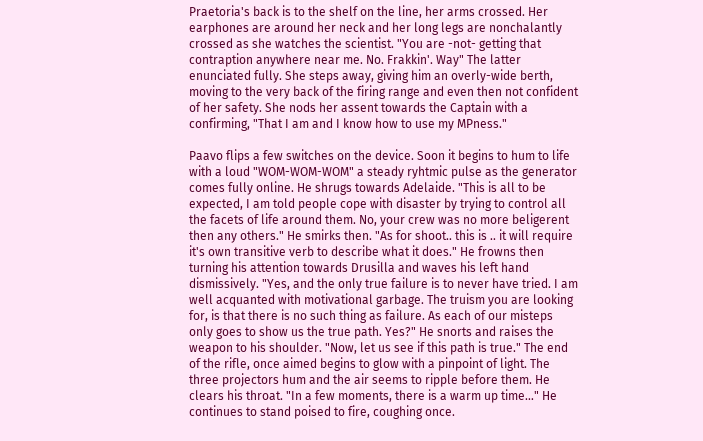Praetoria's back is to the shelf on the line, her arms crossed. Her earphones are around her neck and her long legs are nonchalantly crossed as she watches the scientist. "You are -not- getting that contraption anywhere near me. No. Frakkin'. Way" The latter enunciated fully. She steps away, giving him an overly-wide berth, moving to the very back of the firing range and even then not confident of her safety. She nods her assent towards the Captain with a confirming, "That I am and I know how to use my MPness."

Paavo flips a few switches on the device. Soon it begins to hum to life with a loud "WOM-WOM-WOM" a steady ryhtmic pulse as the generator comes fully online. He shrugs towards Adelaide. "This is all to be expected, I am told people cope with disaster by trying to control all the facets of life around them. No, your crew was no more beligerent then any others." He smirks then. "As for shoot.. this is .. it will require it's own transitive verb to describe what it does." He frowns then turning his attention towards Drusilla and waves his left hand dismissively. "Yes, and the only true failure is to never have tried. I am well acquanted with motivational garbage. The truism you are looking for, is that there is no such thing as failure. As each of our misteps only goes to show us the true path. Yes?" He snorts and raises the weapon to his shoulder. "Now, let us see if this path is true." The end of the rifle, once aimed begins to glow with a pinpoint of light. The three projectors hum and the air seems to ripple before them. He clears his throat. "In a few moments, there is a warm up time…" He continues to stand poised to fire, coughing once.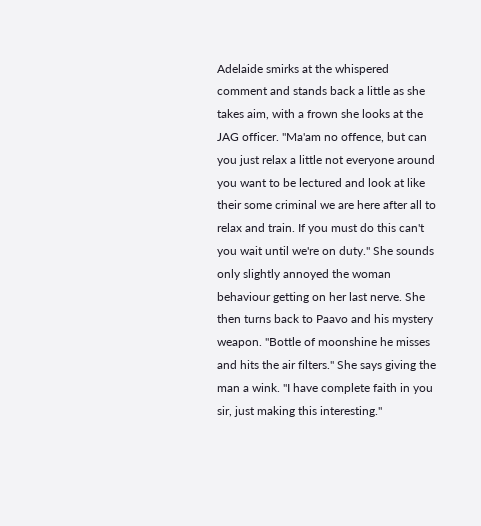Adelaide smirks at the whispered comment and stands back a little as she takes aim, with a frown she looks at the JAG officer. "Ma'am no offence, but can you just relax a little not everyone around you want to be lectured and look at like their some criminal we are here after all to relax and train. If you must do this can't you wait until we're on duty." She sounds only slightly annoyed the woman behaviour getting on her last nerve. She then turns back to Paavo and his mystery weapon. "Bottle of moonshine he misses and hits the air filters." She says giving the man a wink. "I have complete faith in you sir, just making this interesting."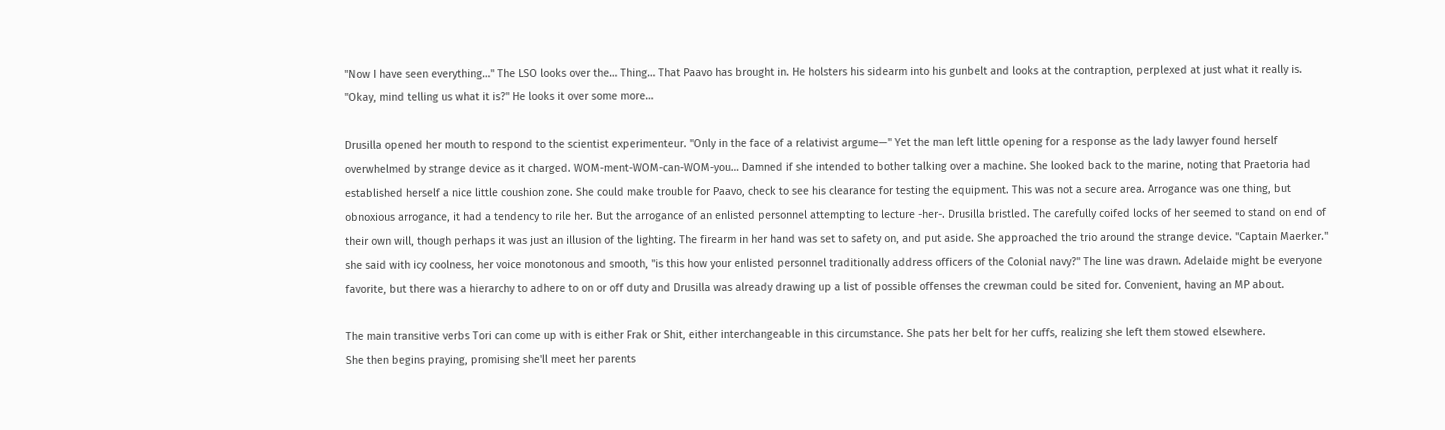"Now I have seen everything…" The LSO looks over the… Thing… That Paavo has brought in. He holsters his sidearm into his gunbelt and looks at the contraption, perplexed at just what it really is. "Okay, mind telling us what it is?" He looks it over some more…

Drusilla opened her mouth to respond to the scientist experimenteur. "Only in the face of a relativist argume—" Yet the man left little opening for a response as the lady lawyer found herself overwhelmed by strange device as it charged. WOM-ment-WOM-can-WOM-you… Damned if she intended to bother talking over a machine. She looked back to the marine, noting that Praetoria had established herself a nice little coushion zone. She could make trouble for Paavo, check to see his clearance for testing the equipment. This was not a secure area. Arrogance was one thing, but obnoxious arrogance, it had a tendency to rile her. But the arrogance of an enlisted personnel attempting to lecture -her-. Drusilla bristled. The carefully coifed locks of her seemed to stand on end of their own will, though perhaps it was just an illusion of the lighting. The firearm in her hand was set to safety on, and put aside. She approached the trio around the strange device. "Captain Maerker." she said with icy coolness, her voice monotonous and smooth, "is this how your enlisted personnel traditionally address officers of the Colonial navy?" The line was drawn. Adelaide might be everyone favorite, but there was a hierarchy to adhere to on or off duty and Drusilla was already drawing up a list of possible offenses the crewman could be sited for. Convenient, having an MP about.

The main transitive verbs Tori can come up with is either Frak or Shit, either interchangeable in this circumstance. She pats her belt for her cuffs, realizing she left them stowed elsewhere.
She then begins praying, promising she'll meet her parents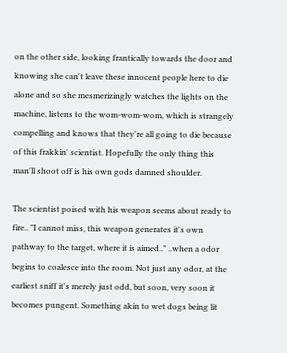on the other side, looking frantically towards the door and knowing she can't leave these innocent people here to die alone and so she mesmerizingly watches the lights on the machine, listens to the wom-wom-wom, which is strangely compelling and knows that they're all going to die because of this frakkin' scientist. Hopefully the only thing this man'll shoot off is his own gods damned shoulder.

The scientist poised with his weapon seems about ready to fire.. "I cannot miss, this weapon generates it's own pathway to the target, where it is aimed.." ..when a odor begins to coalesce into the room. Not just any odor, at the earliest sniff it's merely just odd, but soon, very soon it becomes pungent. Something akin to wet dogs being lit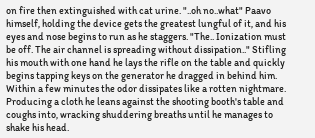on fire then extinguished with cat urine. "..oh no..what" Paavo himself, holding the device gets the greatest lungful of it, and his eyes and nose begins to run as he staggers. "The.. Ionization must be off. The air channel is spreading without dissipation.." Stifling his mouth with one hand he lays the rifle on the table and quickly begins tapping keys on the generator he dragged in behind him. Within a few minutes the odor dissipates like a rotten nightmare.
Producing a cloth he leans against the shooting booth's table and coughs into, wracking shuddering breaths until he manages to shake his head.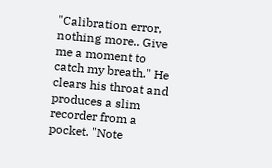"Calibration error, nothing more.. Give me a moment to catch my breath." He clears his throat and produces a slim recorder from a pocket. "Note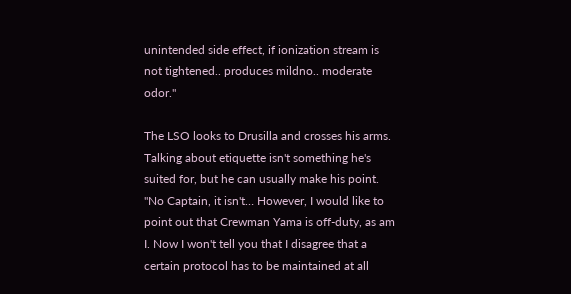unintended side effect, if ionization stream is not tightened.. produces mildno.. moderate odor."

The LSO looks to Drusilla and crosses his arms. Talking about etiquette isn't something he's suited for, but he can usually make his point. "No Captain, it isn't… However, I would like to point out that Crewman Yama is off-duty, as am I. Now I won't tell you that I disagree that a certain protocol has to be maintained at all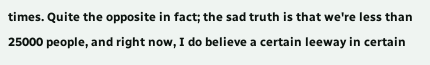times. Quite the opposite in fact; the sad truth is that we're less than 25000 people, and right now, I do believe a certain leeway in certain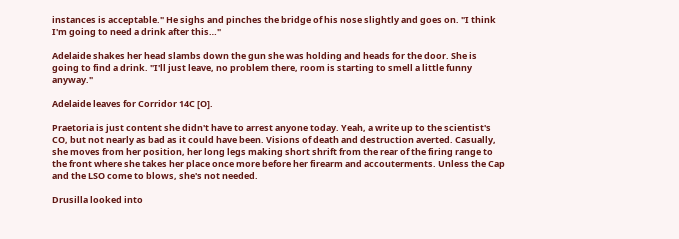instances is acceptable." He sighs and pinches the bridge of his nose slightly and goes on. "I think I'm going to need a drink after this…"

Adelaide shakes her head slambs down the gun she was holding and heads for the door. She is going to find a drink. "I'll just leave, no problem there, room is starting to smell a little funny anyway."

Adelaide leaves for Corridor 14C [O].

Praetoria is just content she didn't have to arrest anyone today. Yeah, a write up to the scientist's CO, but not nearly as bad as it could have been. Visions of death and destruction averted. Casually, she moves from her position, her long legs making short shrift from the rear of the firing range to the front where she takes her place once more before her firearm and accouterments. Unless the Cap and the LSO come to blows, she's not needed.

Drusilla looked into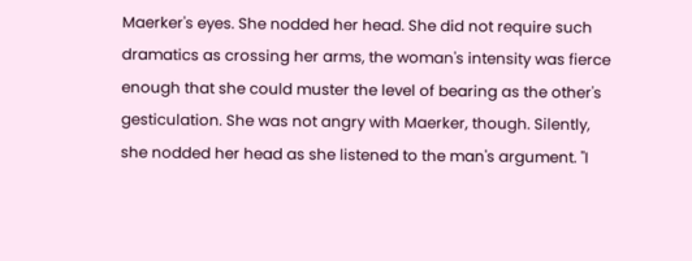Maerker's eyes. She nodded her head. She did not require such dramatics as crossing her arms, the woman's intensity was fierce enough that she could muster the level of bearing as the other's gesticulation. She was not angry with Maerker, though. Silently, she nodded her head as she listened to the man's argument. "I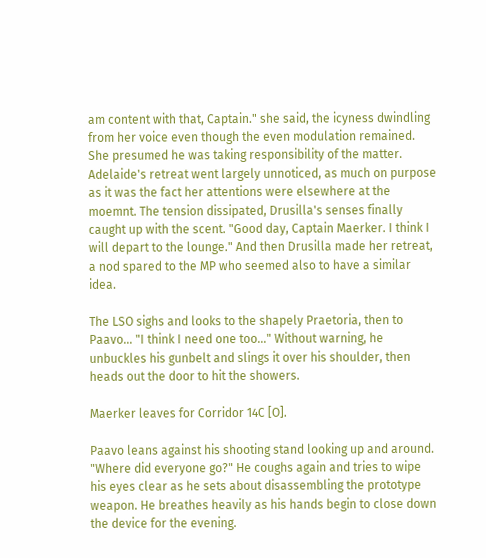am content with that, Captain." she said, the icyness dwindling from her voice even though the even modulation remained. She presumed he was taking responsibility of the matter. Adelaide's retreat went largely unnoticed, as much on purpose as it was the fact her attentions were elsewhere at the moemnt. The tension dissipated, Drusilla's senses finally caught up with the scent. "Good day, Captain Maerker. I think I will depart to the lounge." And then Drusilla made her retreat, a nod spared to the MP who seemed also to have a similar idea.

The LSO sighs and looks to the shapely Praetoria, then to Paavo… "I think I need one too…" Without warning, he unbuckles his gunbelt and slings it over his shoulder, then heads out the door to hit the showers.

Maerker leaves for Corridor 14C [O].

Paavo leans against his shooting stand looking up and around. "Where did everyone go?" He coughs again and tries to wipe his eyes clear as he sets about disassembling the prototype weapon. He breathes heavily as his hands begin to close down the device for the evening.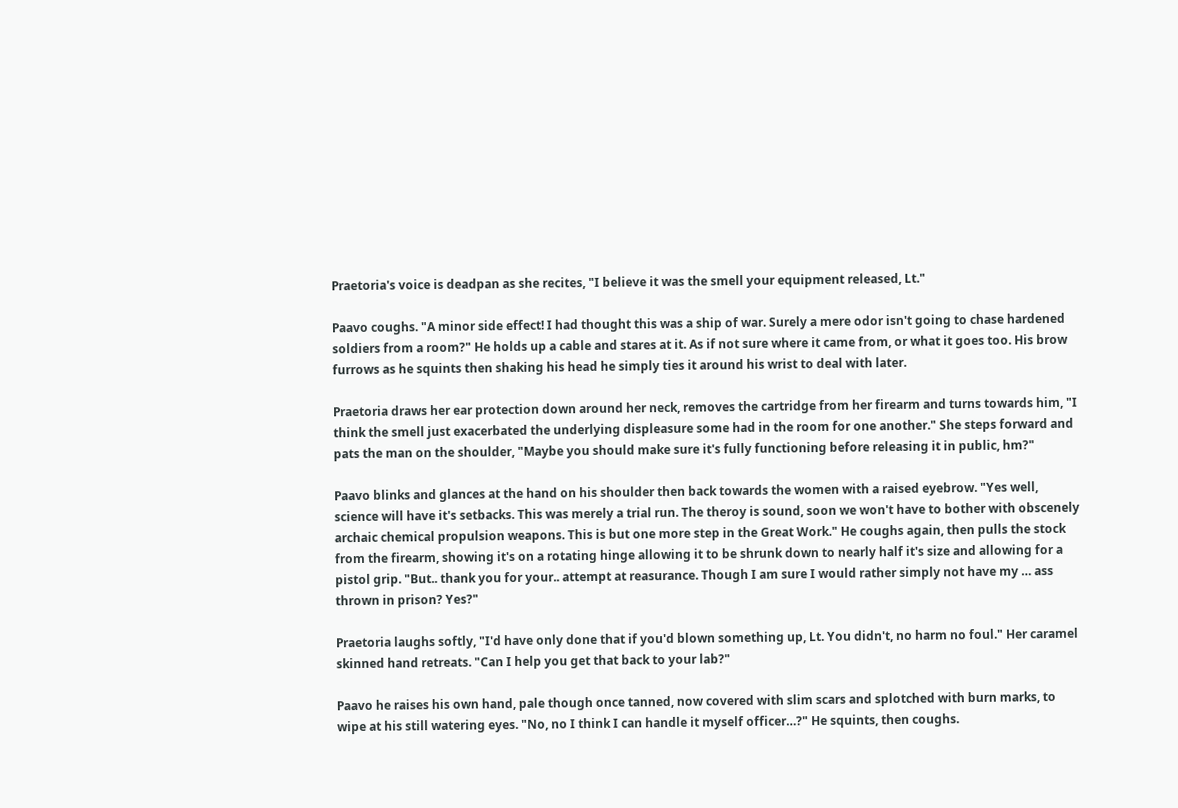Praetoria's voice is deadpan as she recites, "I believe it was the smell your equipment released, Lt."

Paavo coughs. "A minor side effect! I had thought this was a ship of war. Surely a mere odor isn't going to chase hardened soldiers from a room?" He holds up a cable and stares at it. As if not sure where it came from, or what it goes too. His brow furrows as he squints then shaking his head he simply ties it around his wrist to deal with later.

Praetoria draws her ear protection down around her neck, removes the cartridge from her firearm and turns towards him, "I think the smell just exacerbated the underlying displeasure some had in the room for one another." She steps forward and pats the man on the shoulder, "Maybe you should make sure it's fully functioning before releasing it in public, hm?"

Paavo blinks and glances at the hand on his shoulder then back towards the women with a raised eyebrow. "Yes well, science will have it's setbacks. This was merely a trial run. The theroy is sound, soon we won't have to bother with obscenely archaic chemical propulsion weapons. This is but one more step in the Great Work." He coughs again, then pulls the stock from the firearm, showing it's on a rotating hinge allowing it to be shrunk down to nearly half it's size and allowing for a pistol grip. "But.. thank you for your.. attempt at reasurance. Though I am sure I would rather simply not have my … ass thrown in prison? Yes?"

Praetoria laughs softly, "I'd have only done that if you'd blown something up, Lt. You didn't, no harm no foul." Her caramel skinned hand retreats. "Can I help you get that back to your lab?"

Paavo he raises his own hand, pale though once tanned, now covered with slim scars and splotched with burn marks, to wipe at his still watering eyes. "No, no I think I can handle it myself officer…?" He squints, then coughs.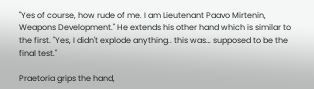"Yes of course, how rude of me. I am Lieutenant Paavo Mirtenin, Weapons Development." He extends his other hand which is similar to the first. "Yes, I didn't explode anything.. this was… supposed to be the final test."

Praetoria grips the hand,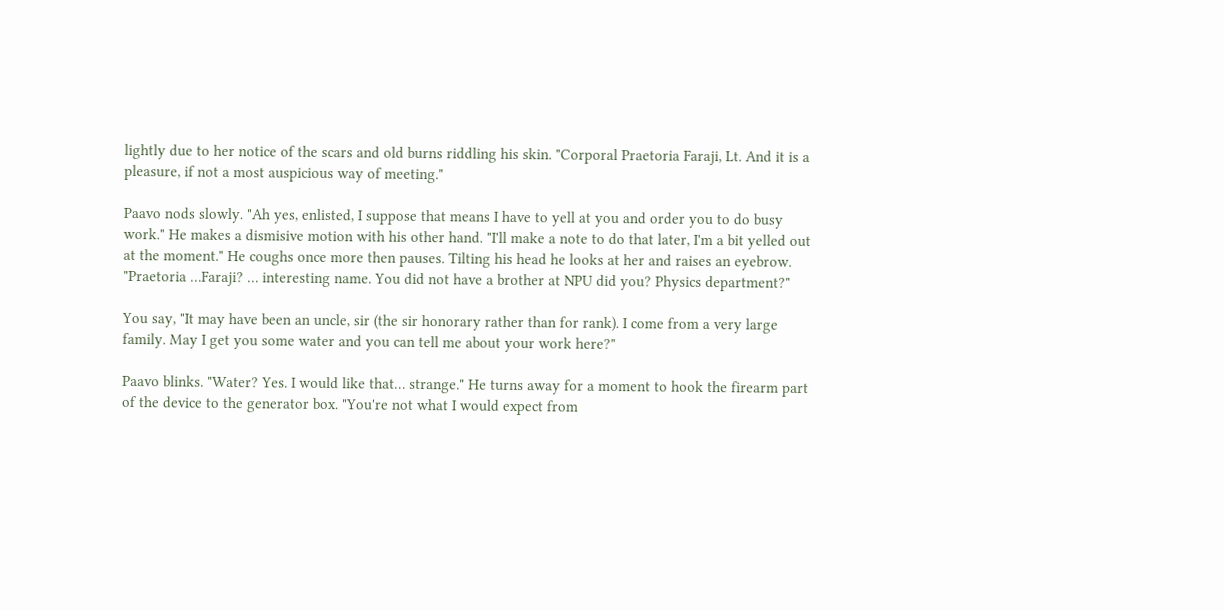lightly due to her notice of the scars and old burns riddling his skin. "Corporal Praetoria Faraji, Lt. And it is a pleasure, if not a most auspicious way of meeting."

Paavo nods slowly. "Ah yes, enlisted, I suppose that means I have to yell at you and order you to do busy work." He makes a dismisive motion with his other hand. "I'll make a note to do that later, I'm a bit yelled out at the moment." He coughs once more then pauses. Tilting his head he looks at her and raises an eyebrow. "Praetoria …Faraji? … interesting name. You did not have a brother at NPU did you? Physics department?"

You say, "It may have been an uncle, sir (the sir honorary rather than for rank). I come from a very large family. May I get you some water and you can tell me about your work here?"

Paavo blinks. "Water? Yes. I would like that… strange." He turns away for a moment to hook the firearm part of the device to the generator box. "You're not what I would expect from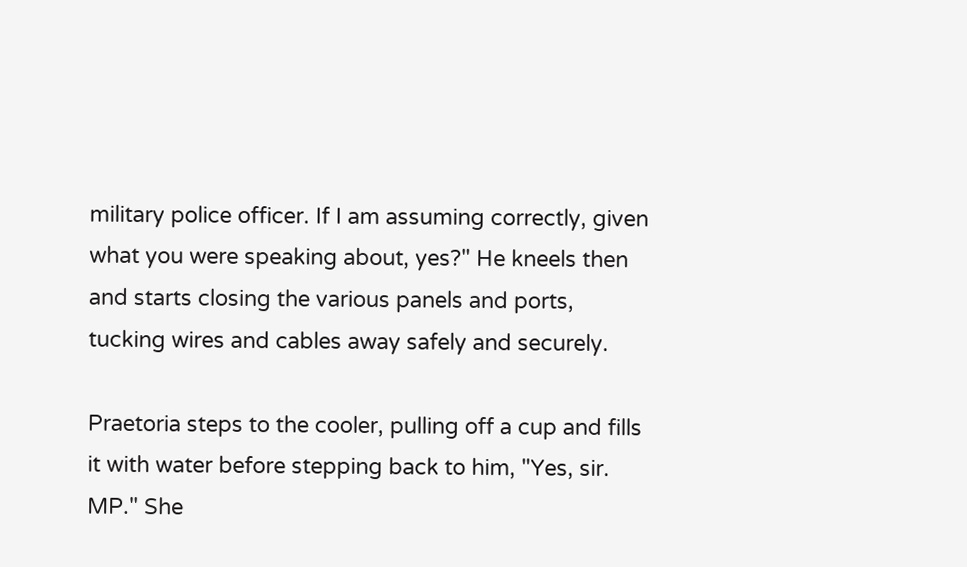military police officer. If I am assuming correctly, given what you were speaking about, yes?" He kneels then and starts closing the various panels and ports, tucking wires and cables away safely and securely.

Praetoria steps to the cooler, pulling off a cup and fills it with water before stepping back to him, "Yes, sir. MP." She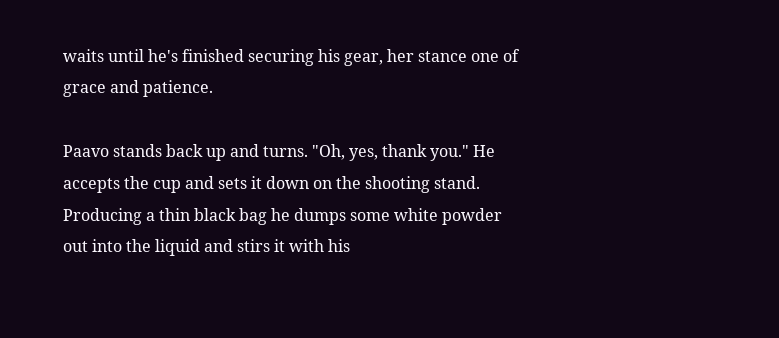waits until he's finished securing his gear, her stance one of grace and patience.

Paavo stands back up and turns. "Oh, yes, thank you." He accepts the cup and sets it down on the shooting stand. Producing a thin black bag he dumps some white powder out into the liquid and stirs it with his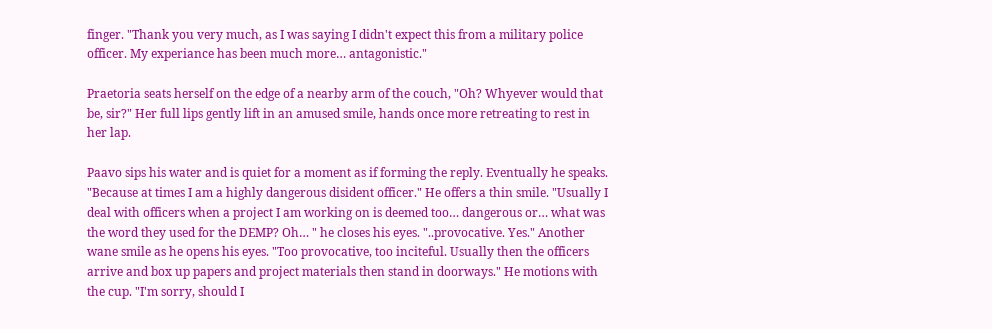finger. "Thank you very much, as I was saying I didn't expect this from a military police officer. My experiance has been much more… antagonistic."

Praetoria seats herself on the edge of a nearby arm of the couch, "Oh? Whyever would that be, sir?" Her full lips gently lift in an amused smile, hands once more retreating to rest in her lap.

Paavo sips his water and is quiet for a moment as if forming the reply. Eventually he speaks. "Because at times I am a highly dangerous disident officer." He offers a thin smile. "Usually I deal with officers when a project I am working on is deemed too… dangerous or… what was the word they used for the DEMP? Oh… " he closes his eyes. "..provocative. Yes." Another wane smile as he opens his eyes. "Too provocative, too inciteful. Usually then the officers arrive and box up papers and project materials then stand in doorways." He motions with the cup. "I'm sorry, should I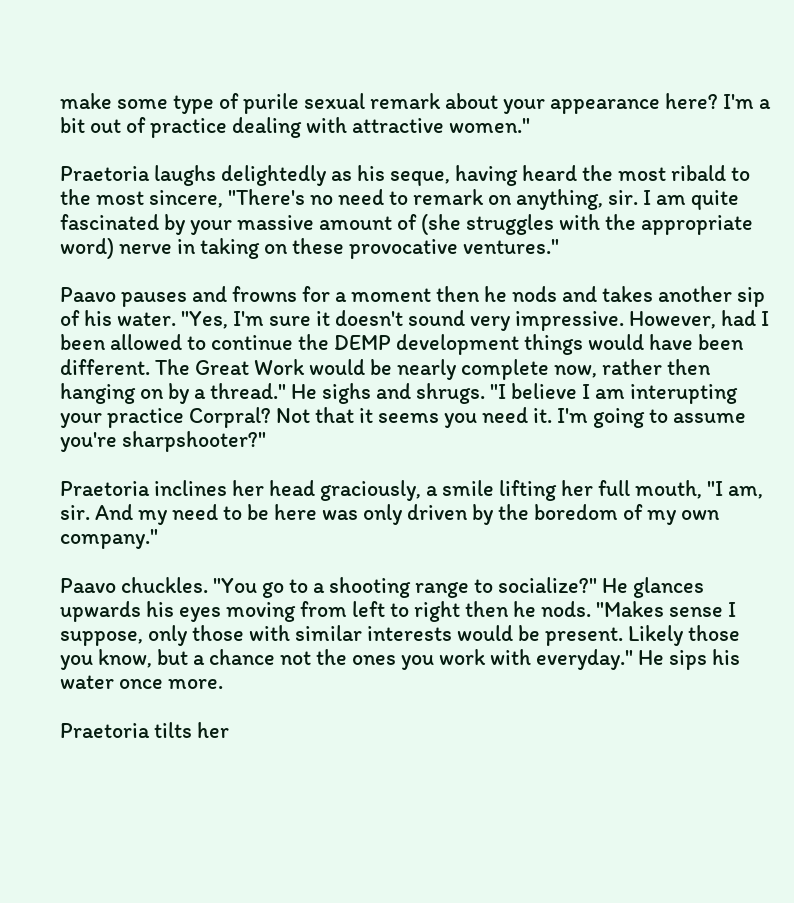make some type of purile sexual remark about your appearance here? I'm a bit out of practice dealing with attractive women."

Praetoria laughs delightedly as his seque, having heard the most ribald to the most sincere, "There's no need to remark on anything, sir. I am quite fascinated by your massive amount of (she struggles with the appropriate word) nerve in taking on these provocative ventures."

Paavo pauses and frowns for a moment then he nods and takes another sip of his water. "Yes, I'm sure it doesn't sound very impressive. However, had I been allowed to continue the DEMP development things would have been different. The Great Work would be nearly complete now, rather then hanging on by a thread." He sighs and shrugs. "I believe I am interupting your practice Corpral? Not that it seems you need it. I'm going to assume you're sharpshooter?"

Praetoria inclines her head graciously, a smile lifting her full mouth, "I am, sir. And my need to be here was only driven by the boredom of my own company."

Paavo chuckles. "You go to a shooting range to socialize?" He glances upwards his eyes moving from left to right then he nods. "Makes sense I suppose, only those with similar interests would be present. Likely those you know, but a chance not the ones you work with everyday." He sips his water once more.

Praetoria tilts her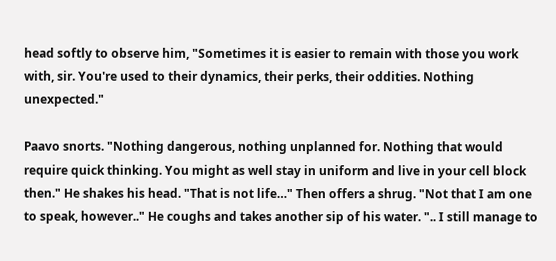head softly to observe him, "Sometimes it is easier to remain with those you work with, sir. You're used to their dynamics, their perks, their oddities. Nothing unexpected."

Paavo snorts. "Nothing dangerous, nothing unplanned for. Nothing that would require quick thinking. You might as well stay in uniform and live in your cell block then." He shakes his head. "That is not life…" Then offers a shrug. "Not that I am one to speak, however.." He coughs and takes another sip of his water. ".. I still manage to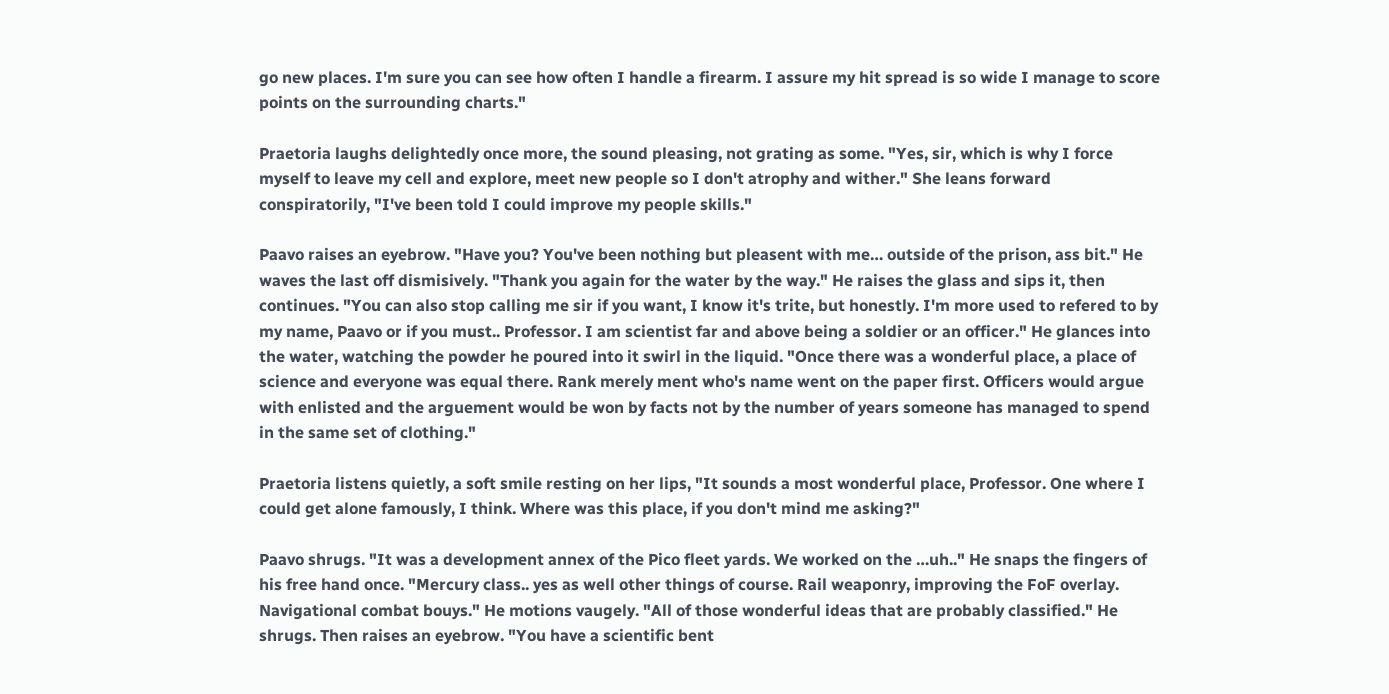go new places. I'm sure you can see how often I handle a firearm. I assure my hit spread is so wide I manage to score points on the surrounding charts."

Praetoria laughs delightedly once more, the sound pleasing, not grating as some. "Yes, sir, which is why I force myself to leave my cell and explore, meet new people so I don't atrophy and wither." She leans forward conspiratorily, "I've been told I could improve my people skills."

Paavo raises an eyebrow. "Have you? You've been nothing but pleasent with me… outside of the prison, ass bit." He waves the last off dismisively. "Thank you again for the water by the way." He raises the glass and sips it, then continues. "You can also stop calling me sir if you want, I know it's trite, but honestly. I'm more used to refered to by my name, Paavo or if you must.. Professor. I am scientist far and above being a soldier or an officer." He glances into the water, watching the powder he poured into it swirl in the liquid. "Once there was a wonderful place, a place of science and everyone was equal there. Rank merely ment who's name went on the paper first. Officers would argue with enlisted and the arguement would be won by facts not by the number of years someone has managed to spend in the same set of clothing."

Praetoria listens quietly, a soft smile resting on her lips, "It sounds a most wonderful place, Professor. One where I could get alone famously, I think. Where was this place, if you don't mind me asking?"

Paavo shrugs. "It was a development annex of the Pico fleet yards. We worked on the …uh.." He snaps the fingers of his free hand once. "Mercury class.. yes as well other things of course. Rail weaponry, improving the FoF overlay. Navigational combat bouys." He motions vaugely. "All of those wonderful ideas that are probably classified." He shrugs. Then raises an eyebrow. "You have a scientific bent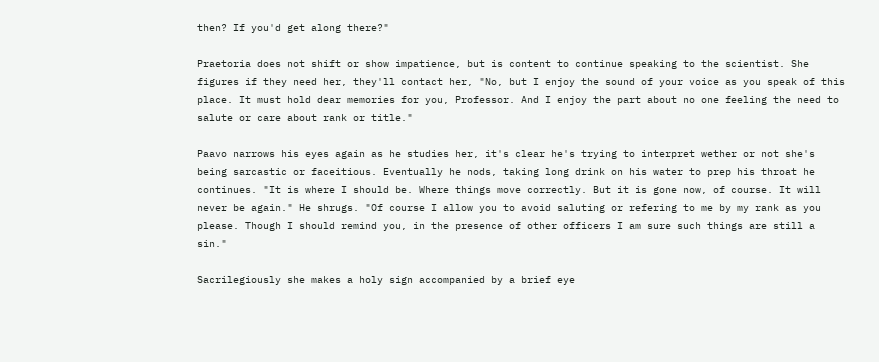then? If you'd get along there?"

Praetoria does not shift or show impatience, but is content to continue speaking to the scientist. She figures if they need her, they'll contact her, "No, but I enjoy the sound of your voice as you speak of this place. It must hold dear memories for you, Professor. And I enjoy the part about no one feeling the need to salute or care about rank or title."

Paavo narrows his eyes again as he studies her, it's clear he's trying to interpret wether or not she's being sarcastic or faceitious. Eventually he nods, taking long drink on his water to prep his throat he continues. "It is where I should be. Where things move correctly. But it is gone now, of course. It will never be again." He shrugs. "Of course I allow you to avoid saluting or refering to me by my rank as you please. Though I should remind you, in the presence of other officers I am sure such things are still a sin."

Sacrilegiously she makes a holy sign accompanied by a brief eye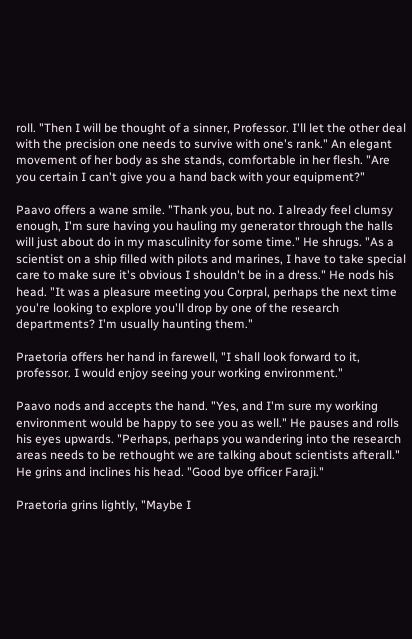roll. "Then I will be thought of a sinner, Professor. I'll let the other deal with the precision one needs to survive with one's rank." An elegant movement of her body as she stands, comfortable in her flesh. "Are you certain I can't give you a hand back with your equipment?"

Paavo offers a wane smile. "Thank you, but no. I already feel clumsy enough, I'm sure having you hauling my generator through the halls will just about do in my masculinity for some time." He shrugs. "As a scientist on a ship filled with pilots and marines, I have to take special care to make sure it's obvious I shouldn't be in a dress." He nods his head. "It was a pleasure meeting you Corpral, perhaps the next time you're looking to explore you'll drop by one of the research departments? I'm usually haunting them."

Praetoria offers her hand in farewell, "I shall look forward to it, professor. I would enjoy seeing your working environment."

Paavo nods and accepts the hand. "Yes, and I'm sure my working environment would be happy to see you as well." He pauses and rolls his eyes upwards. "Perhaps, perhaps you wandering into the research areas needs to be rethought we are talking about scientists afterall." He grins and inclines his head. "Good bye officer Faraji."

Praetoria grins lightly, "Maybe I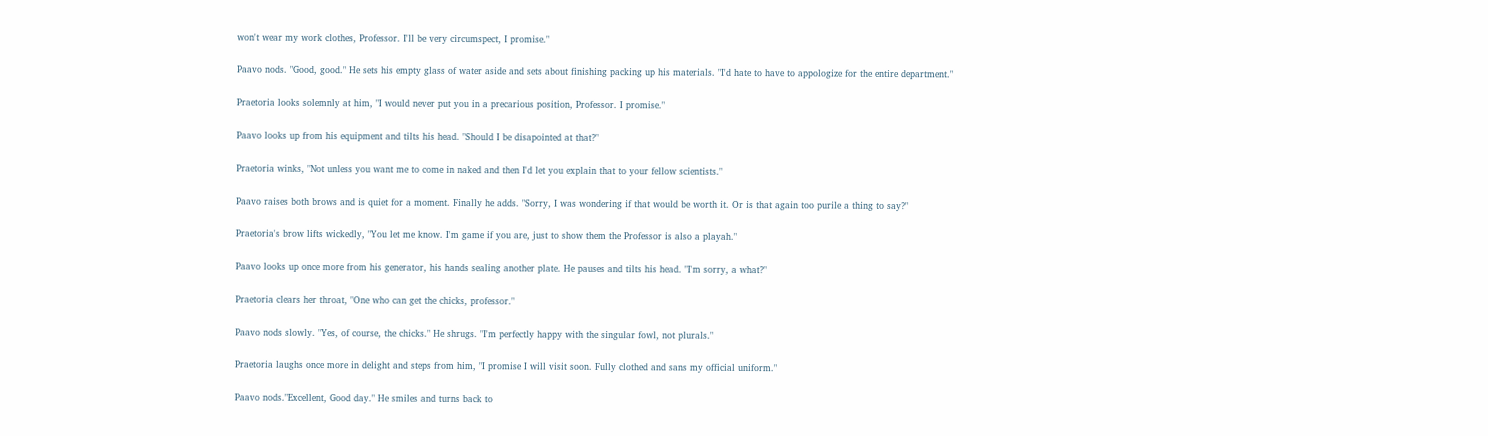won't wear my work clothes, Professor. I'll be very circumspect, I promise."

Paavo nods. "Good, good." He sets his empty glass of water aside and sets about finishing packing up his materials. "I'd hate to have to appologize for the entire department."

Praetoria looks solemnly at him, "I would never put you in a precarious position, Professor. I promise."

Paavo looks up from his equipment and tilts his head. "Should I be disapointed at that?"

Praetoria winks, "Not unless you want me to come in naked and then I'd let you explain that to your fellow scientists."

Paavo raises both brows and is quiet for a moment. Finally he adds. "Sorry, I was wondering if that would be worth it. Or is that again too purile a thing to say?"

Praetoria's brow lifts wickedly, "You let me know. I'm game if you are, just to show them the Professor is also a playah."

Paavo looks up once more from his generator, his hands sealing another plate. He pauses and tilts his head. "I'm sorry, a what?"

Praetoria clears her throat, "One who can get the chicks, professor."

Paavo nods slowly. "Yes, of course, the chicks." He shrugs. "I'm perfectly happy with the singular fowl, not plurals."

Praetoria laughs once more in delight and steps from him, "I promise I will visit soon. Fully clothed and sans my official uniform."

Paavo nods."Excellent, Good day." He smiles and turns back to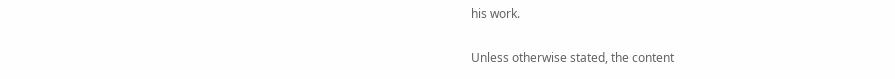his work.

Unless otherwise stated, the content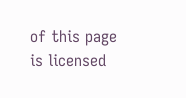of this page is licensed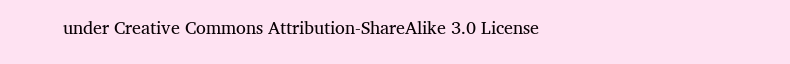under Creative Commons Attribution-ShareAlike 3.0 License